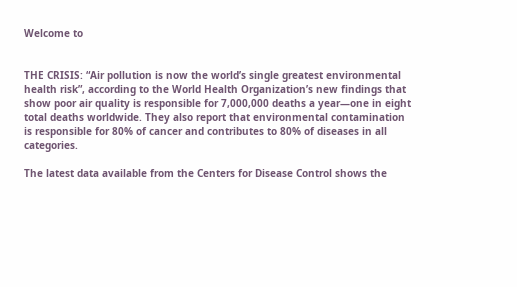Welcome to


THE CRISIS: “Air pollution is now the world’s single greatest environmental health risk”, according to the World Health Organization’s new findings that show poor air quality is responsible for 7,000,000 deaths a year—one in eight total deaths worldwide. They also report that environmental contamination is responsible for 80% of cancer and contributes to 80% of diseases in all categories.

The latest data available from the Centers for Disease Control shows the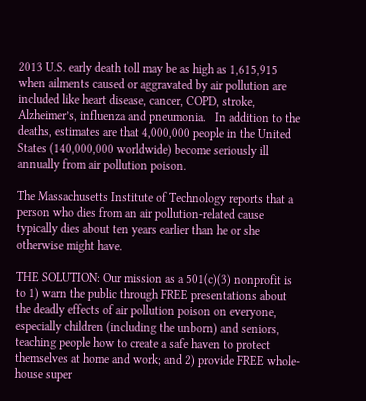2013 U.S. early death toll may be as high as 1,615,915 when ailments caused or aggravated by air pollution are included like heart disease, cancer, COPD, stroke, Alzheimer’s, influenza and pneumonia.   In addition to the deaths, estimates are that 4,000,000 people in the United States (140,000,000 worldwide) become seriously ill annually from air pollution poison.

The Massachusetts Institute of Technology reports that a person who dies from an air pollution-related cause typically dies about ten years earlier than he or she otherwise might have.

THE SOLUTION: Our mission as a 501(c)(3) nonprofit is to 1) warn the public through FREE presentations about the deadly effects of air pollution poison on everyone, especially children (including the unborn) and seniors, teaching people how to create a safe haven to protect themselves at home and work; and 2) provide FREE whole-house super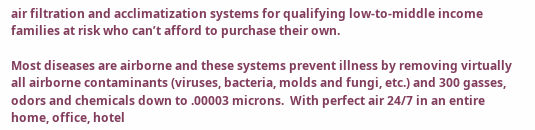air filtration and acclimatization systems for qualifying low-to-middle income families at risk who can’t afford to purchase their own.

Most diseases are airborne and these systems prevent illness by removing virtually all airborne contaminants (viruses, bacteria, molds and fungi, etc.) and 300 gasses, odors and chemicals down to .00003 microns.  With perfect air 24/7 in an entire home, office, hotel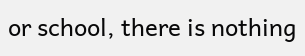or school, there is nothing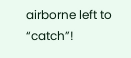airborne left to “catch”!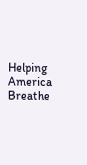Helping America Breathe